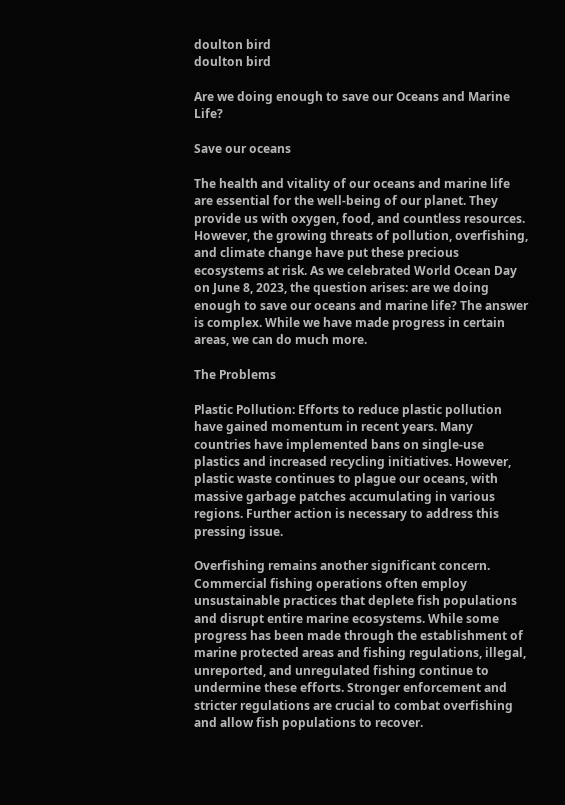doulton bird
doulton bird

Are we doing enough to save our Oceans and Marine Life?

Save our oceans

The health and vitality of our oceans and marine life are essential for the well-being of our planet. They provide us with oxygen, food, and countless resources. However, the growing threats of pollution, overfishing, and climate change have put these precious ecosystems at risk. As we celebrated World Ocean Day on June 8, 2023, the question arises: are we doing enough to save our oceans and marine life? The answer is complex. While we have made progress in certain areas, we can do much more.

The Problems

Plastic Pollution: Efforts to reduce plastic pollution have gained momentum in recent years. Many countries have implemented bans on single-use plastics and increased recycling initiatives. However, plastic waste continues to plague our oceans, with massive garbage patches accumulating in various regions. Further action is necessary to address this pressing issue.

Overfishing remains another significant concern. Commercial fishing operations often employ unsustainable practices that deplete fish populations and disrupt entire marine ecosystems. While some progress has been made through the establishment of marine protected areas and fishing regulations, illegal, unreported, and unregulated fishing continue to undermine these efforts. Stronger enforcement and stricter regulations are crucial to combat overfishing and allow fish populations to recover.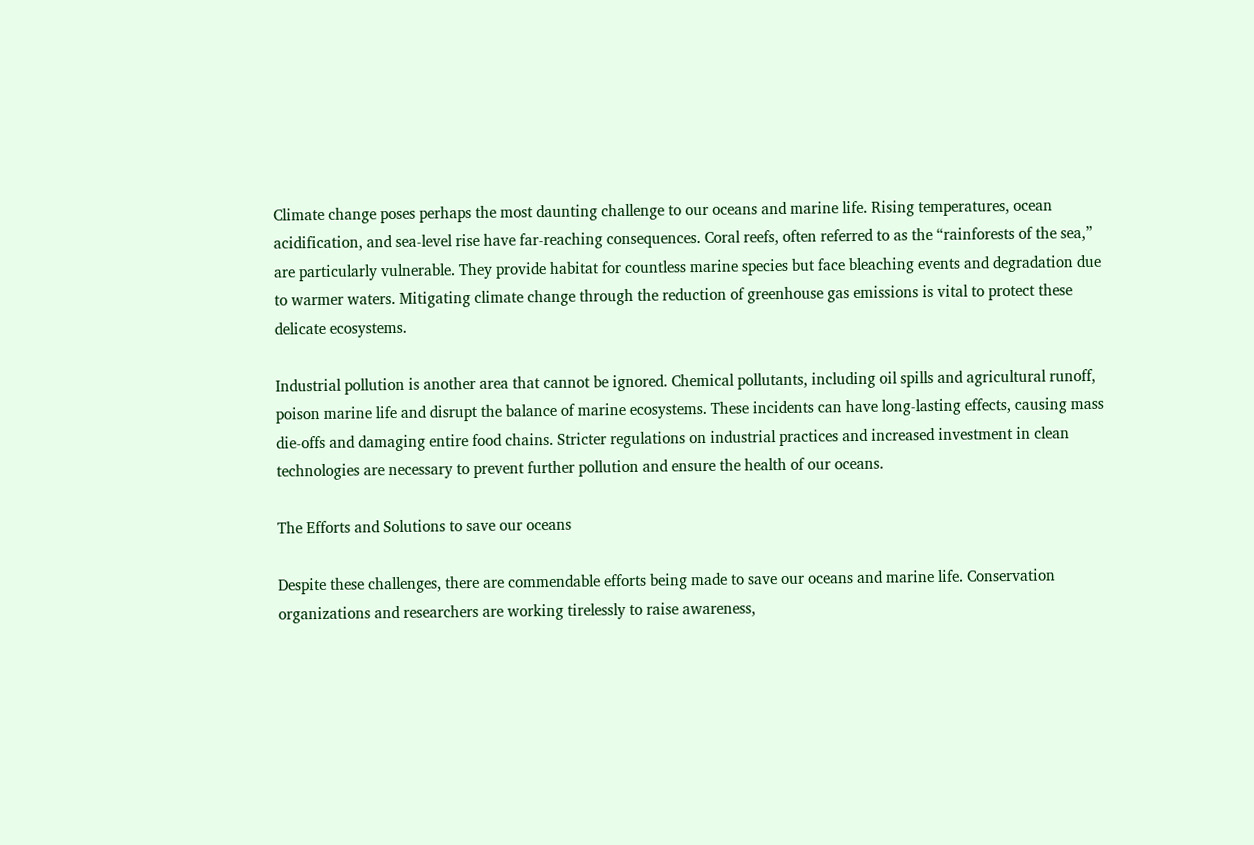Climate change poses perhaps the most daunting challenge to our oceans and marine life. Rising temperatures, ocean acidification, and sea-level rise have far-reaching consequences. Coral reefs, often referred to as the “rainforests of the sea,” are particularly vulnerable. They provide habitat for countless marine species but face bleaching events and degradation due to warmer waters. Mitigating climate change through the reduction of greenhouse gas emissions is vital to protect these delicate ecosystems.

Industrial pollution is another area that cannot be ignored. Chemical pollutants, including oil spills and agricultural runoff, poison marine life and disrupt the balance of marine ecosystems. These incidents can have long-lasting effects, causing mass die-offs and damaging entire food chains. Stricter regulations on industrial practices and increased investment in clean technologies are necessary to prevent further pollution and ensure the health of our oceans.

The Efforts and Solutions to save our oceans

Despite these challenges, there are commendable efforts being made to save our oceans and marine life. Conservation organizations and researchers are working tirelessly to raise awareness,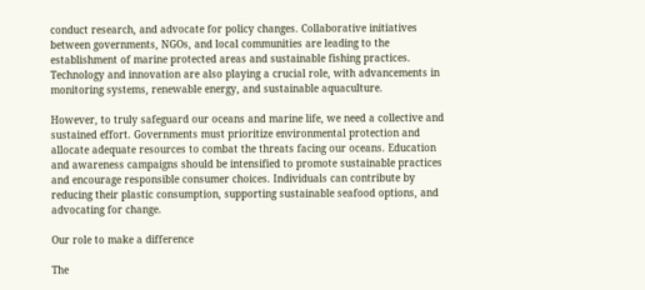conduct research, and advocate for policy changes. Collaborative initiatives between governments, NGOs, and local communities are leading to the establishment of marine protected areas and sustainable fishing practices. Technology and innovation are also playing a crucial role, with advancements in monitoring systems, renewable energy, and sustainable aquaculture.

However, to truly safeguard our oceans and marine life, we need a collective and sustained effort. Governments must prioritize environmental protection and allocate adequate resources to combat the threats facing our oceans. Education and awareness campaigns should be intensified to promote sustainable practices and encourage responsible consumer choices. Individuals can contribute by reducing their plastic consumption, supporting sustainable seafood options, and advocating for change.

Our role to make a difference

The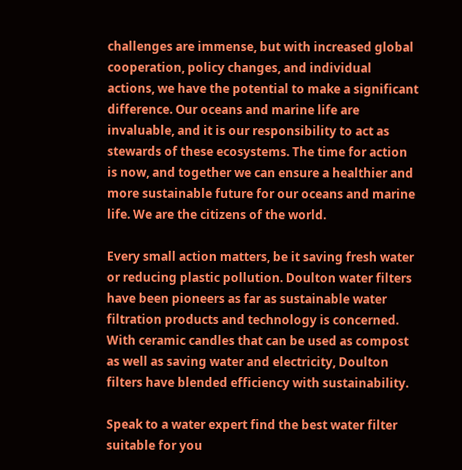challenges are immense, but with increased global cooperation, policy changes, and individual actions, we have the potential to make a significant difference. Our oceans and marine life are invaluable, and it is our responsibility to act as stewards of these ecosystems. The time for action is now, and together we can ensure a healthier and more sustainable future for our oceans and marine life. We are the citizens of the world.

Every small action matters, be it saving fresh water or reducing plastic pollution. Doulton water filters have been pioneers as far as sustainable water filtration products and technology is concerned. With ceramic candles that can be used as compost as well as saving water and electricity, Doulton filters have blended efficiency with sustainability.

Speak to a water expert find the best water filter suitable for you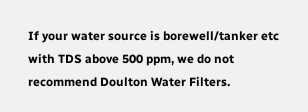If your water source is borewell/tanker etc with TDS above 500 ppm, we do not recommend Doulton Water Filters.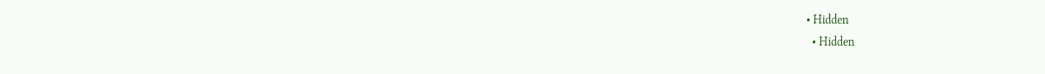• Hidden
  • Hidden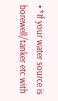• *If your water source is borewell/tanker etc with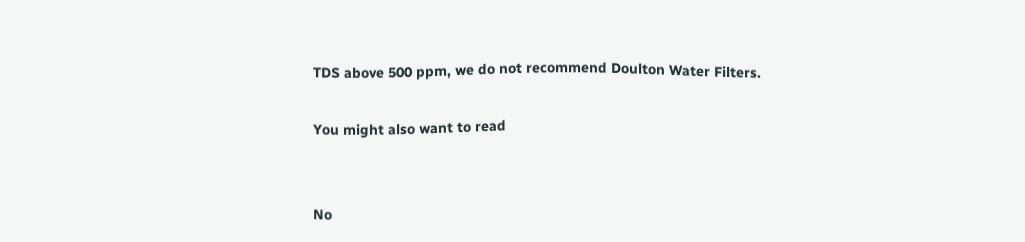TDS above 500 ppm, we do not recommend Doulton Water Filters.

You might also want to read


No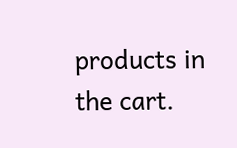products in the cart.